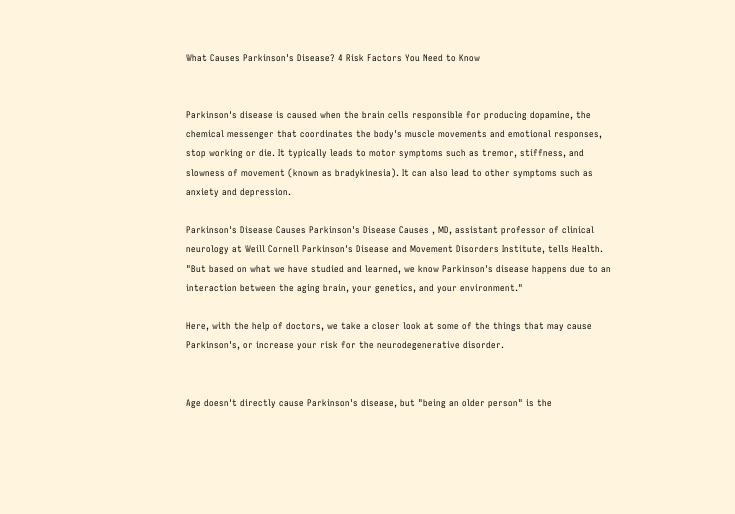What Causes Parkinson's Disease? 4 Risk Factors You Need to Know


Parkinson's disease is caused when the brain cells responsible for producing dopamine, the chemical messenger that coordinates the body's muscle movements and emotional responses, stop working or die. It typically leads to motor symptoms such as tremor, stiffness, and slowness of movement (known as bradykinesia). It can also lead to other symptoms such as anxiety and depression.

Parkinson's Disease Causes Parkinson's Disease Causes , MD, assistant professor of clinical neurology at Weill Cornell Parkinson's Disease and Movement Disorders Institute, tells Health. "But based on what we have studied and learned, we know Parkinson's disease happens due to an interaction between the aging brain, your genetics, and your environment."

Here, with the help of doctors, we take a closer look at some of the things that may cause Parkinson's, or increase your risk for the neurodegenerative disorder.


Age doesn't directly cause Parkinson's disease, but "being an older person" is the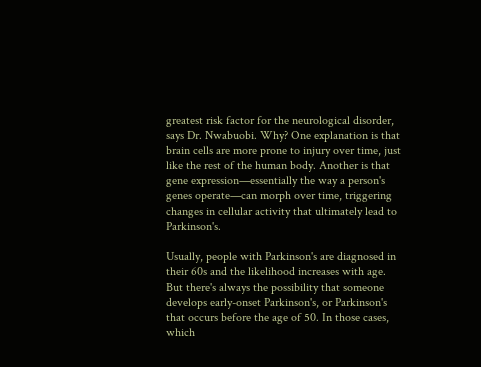greatest risk factor for the neurological disorder, says Dr. Nwabuobi. Why? One explanation is that brain cells are more prone to injury over time, just like the rest of the human body. Another is that gene expression—essentially the way a person's genes operate—can morph over time, triggering changes in cellular activity that ultimately lead to Parkinson's.

Usually, people with Parkinson's are diagnosed in their 60s and the likelihood increases with age. But there's always the possibility that someone develops early-onset Parkinson's, or Parkinson's that occurs before the age of 50. In those cases, which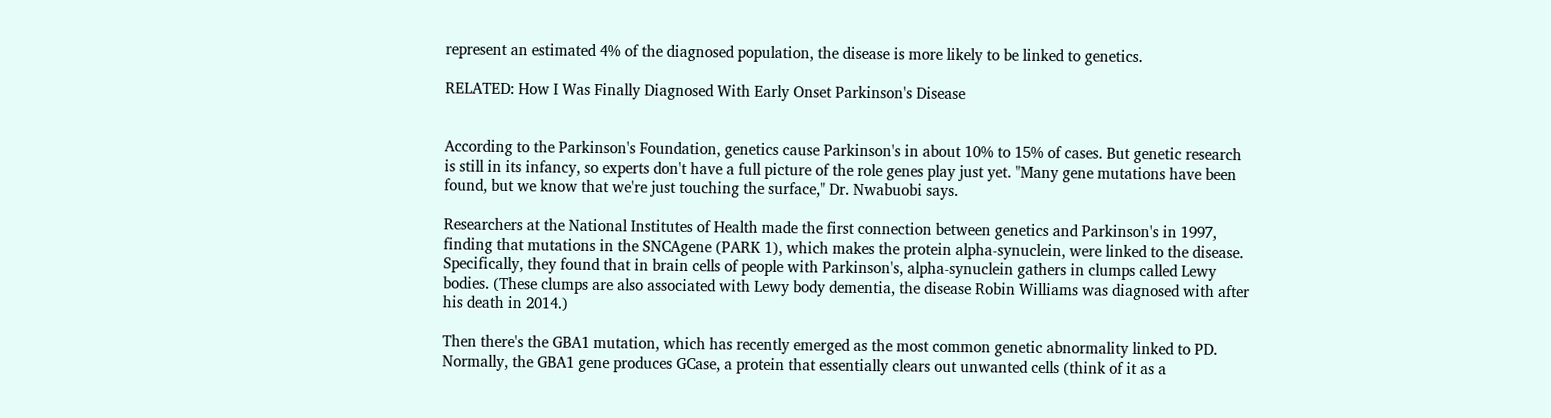represent an estimated 4% of the diagnosed population, the disease is more likely to be linked to genetics.

RELATED: How I Was Finally Diagnosed With Early Onset Parkinson's Disease


According to the Parkinson's Foundation, genetics cause Parkinson's in about 10% to 15% of cases. But genetic research is still in its infancy, so experts don't have a full picture of the role genes play just yet. "Many gene mutations have been found, but we know that we're just touching the surface," Dr. Nwabuobi says.

Researchers at the National Institutes of Health made the first connection between genetics and Parkinson's in 1997, finding that mutations in the SNCAgene (PARK 1), which makes the protein alpha-synuclein, were linked to the disease. Specifically, they found that in brain cells of people with Parkinson's, alpha-synuclein gathers in clumps called Lewy bodies. (These clumps are also associated with Lewy body dementia, the disease Robin Williams was diagnosed with after his death in 2014.)

Then there's the GBA1 mutation, which has recently emerged as the most common genetic abnormality linked to PD. Normally, the GBA1 gene produces GCase, a protein that essentially clears out unwanted cells (think of it as a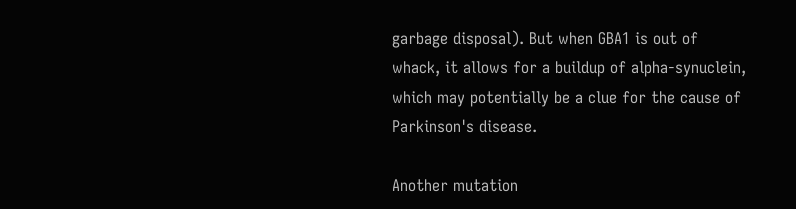garbage disposal). But when GBA1 is out of whack, it allows for a buildup of alpha-synuclein, which may potentially be a clue for the cause of Parkinson's disease.

Another mutation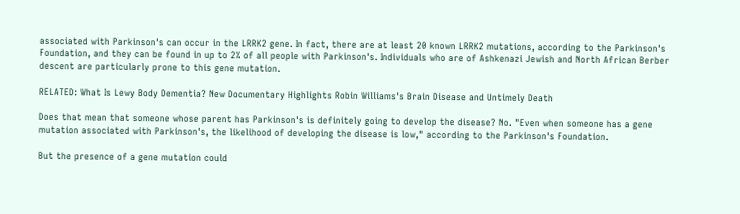associated with Parkinson's can occur in the LRRK2 gene. In fact, there are at least 20 known LRRK2 mutations, according to the Parkinson's Foundation, and they can be found in up to 2% of all people with Parkinson's. Individuals who are of Ashkenazi Jewish and North African Berber descent are particularly prone to this gene mutation.

RELATED: What Is Lewy Body Dementia? New Documentary Highlights Robin Williams's Brain Disease and Untimely Death

Does that mean that someone whose parent has Parkinson's is definitely going to develop the disease? No. "Even when someone has a gene mutation associated with Parkinson's, the likelihood of developing the disease is low," according to the Parkinson's Foundation.

But the presence of a gene mutation could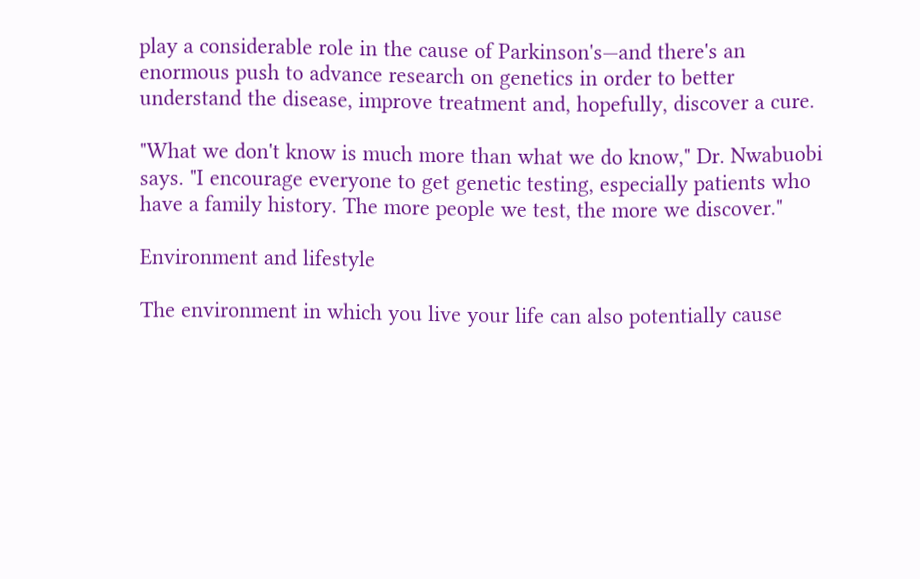play a considerable role in the cause of Parkinson's—and there's an enormous push to advance research on genetics in order to better understand the disease, improve treatment and, hopefully, discover a cure.

"What we don't know is much more than what we do know," Dr. Nwabuobi says. "I encourage everyone to get genetic testing, especially patients who have a family history. The more people we test, the more we discover."

Environment and lifestyle

The environment in which you live your life can also potentially cause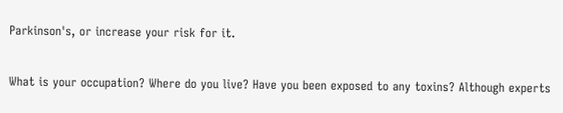Parkinson's, or increase your risk for it.

What is your occupation? Where do you live? Have you been exposed to any toxins? Although experts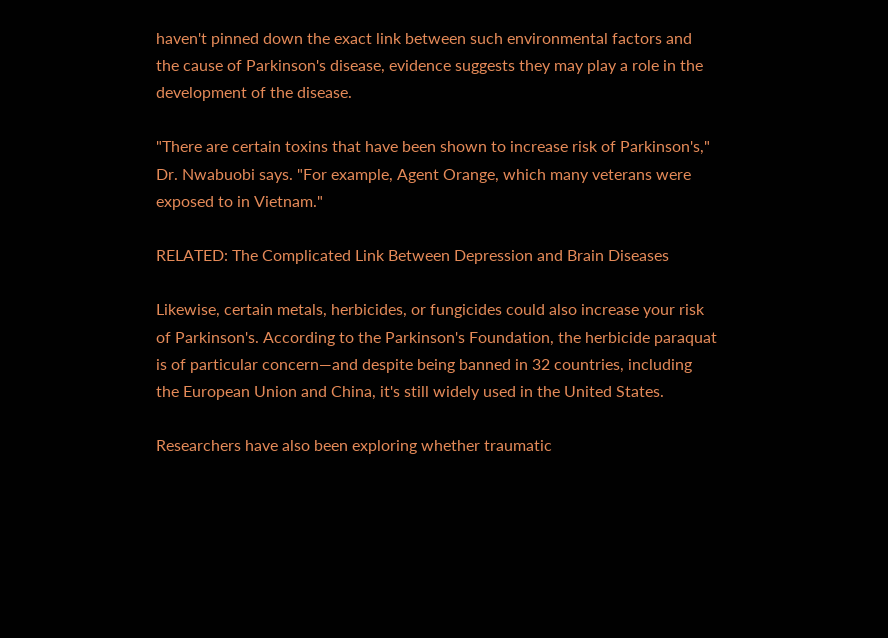haven't pinned down the exact link between such environmental factors and the cause of Parkinson's disease, evidence suggests they may play a role in the development of the disease.

"There are certain toxins that have been shown to increase risk of Parkinson's," Dr. Nwabuobi says. "For example, Agent Orange, which many veterans were exposed to in Vietnam."

RELATED: The Complicated Link Between Depression and Brain Diseases

Likewise, certain metals, herbicides, or fungicides could also increase your risk of Parkinson's. According to the Parkinson's Foundation, the herbicide paraquat is of particular concern—and despite being banned in 32 countries, including the European Union and China, it's still widely used in the United States.

Researchers have also been exploring whether traumatic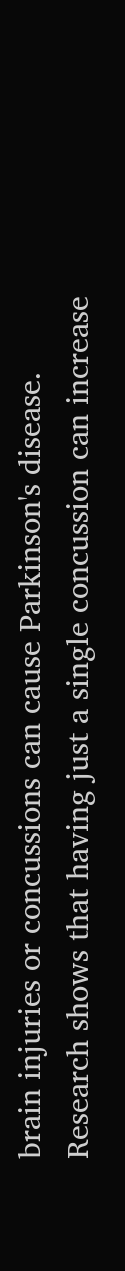brain injuries or concussions can cause Parkinson's disease. Research shows that having just a single concussion can increase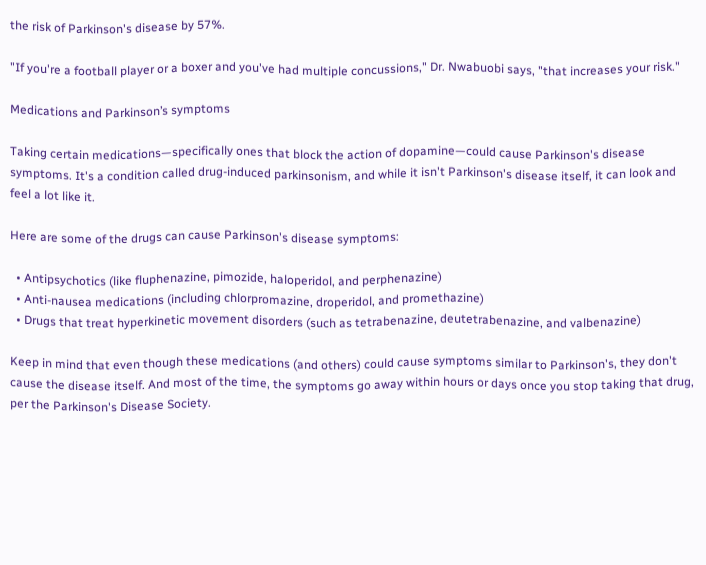the risk of Parkinson's disease by 57%.

"If you're a football player or a boxer and you've had multiple concussions," Dr. Nwabuobi says, "that increases your risk."

Medications and Parkinson’s symptoms

Taking certain medications—specifically ones that block the action of dopamine—could cause Parkinson's disease symptoms. It's a condition called drug-induced parkinsonism, and while it isn't Parkinson's disease itself, it can look and feel a lot like it.

Here are some of the drugs can cause Parkinson's disease symptoms:

  • Antipsychotics (like fluphenazine, pimozide, haloperidol, and perphenazine)
  • Anti-nausea medications (including chlorpromazine, droperidol, and promethazine)
  • Drugs that treat hyperkinetic movement disorders (such as tetrabenazine, deutetrabenazine, and valbenazine)

Keep in mind that even though these medications (and others) could cause symptoms similar to Parkinson's, they don't cause the disease itself. And most of the time, the symptoms go away within hours or days once you stop taking that drug, per the Parkinson's Disease Society.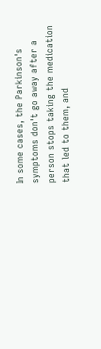In some cases, the Parkinson's symptoms don't go away after a person stops taking the medication that led to them, and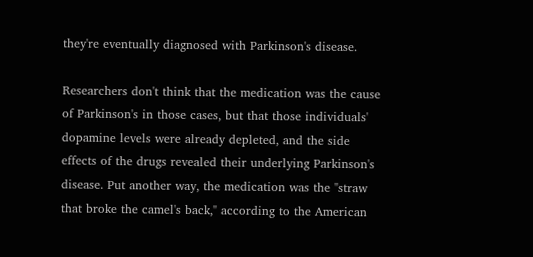they're eventually diagnosed with Parkinson's disease.

Researchers don't think that the medication was the cause of Parkinson's in those cases, but that those individuals' dopamine levels were already depleted, and the side effects of the drugs revealed their underlying Parkinson's disease. Put another way, the medication was the "straw that broke the camel's back," according to the American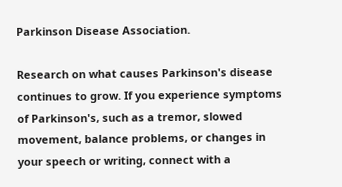Parkinson Disease Association.

Research on what causes Parkinson's disease continues to grow. If you experience symptoms of Parkinson's, such as a tremor, slowed movement, balance problems, or changes in your speech or writing, connect with a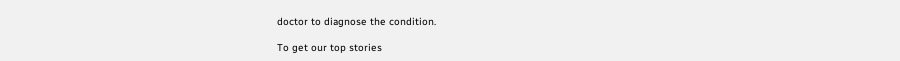doctor to diagnose the condition.

To get our top stories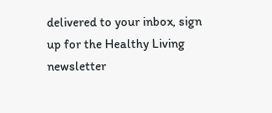delivered to your inbox, sign up for the Healthy Living newsletter